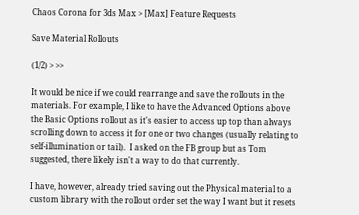Chaos Corona for 3ds Max > [Max] Feature Requests

Save Material Rollouts

(1/2) > >>

It would be nice if we could rearrange and save the rollouts in the materials. For example, I like to have the Advanced Options above the Basic Options rollout as it's easier to access up top than always scrolling down to access it for one or two changes (usually relating to self-illumination or tail).  I asked on the FB group but as Tom suggested, there likely isn't a way to do that currently.

I have, however, already tried saving out the Physical material to a custom library with the rollout order set the way I want but it resets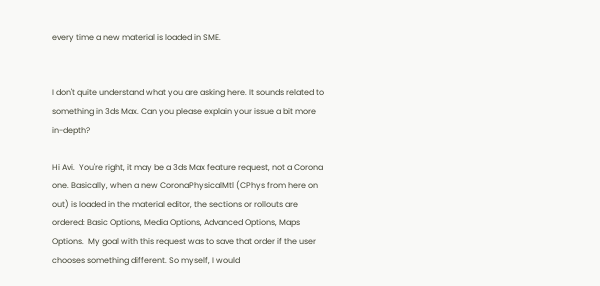every time a new material is loaded in SME.


I don't quite understand what you are asking here. It sounds related to something in 3ds Max. Can you please explain your issue a bit more in-depth?

Hi Avi.  You're right, it may be a 3ds Max feature request, not a Corona one. Basically, when a new CoronaPhysicalMtl (CPhys from here on out) is loaded in the material editor, the sections or rollouts are ordered: Basic Options, Media Options, Advanced Options, Maps Options.  My goal with this request was to save that order if the user chooses something different. So myself, I would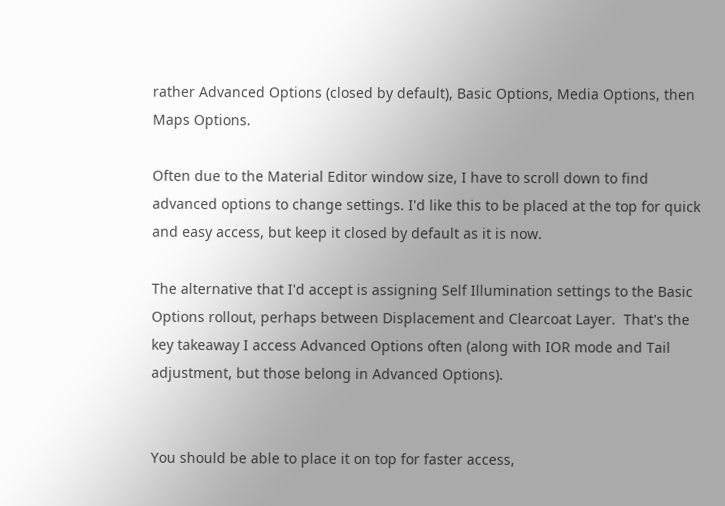rather Advanced Options (closed by default), Basic Options, Media Options, then Maps Options.

Often due to the Material Editor window size, I have to scroll down to find advanced options to change settings. I'd like this to be placed at the top for quick and easy access, but keep it closed by default as it is now.

The alternative that I'd accept is assigning Self Illumination settings to the Basic Options rollout, perhaps between Displacement and Clearcoat Layer.  That's the key takeaway I access Advanced Options often (along with IOR mode and Tail adjustment, but those belong in Advanced Options).


You should be able to place it on top for faster access,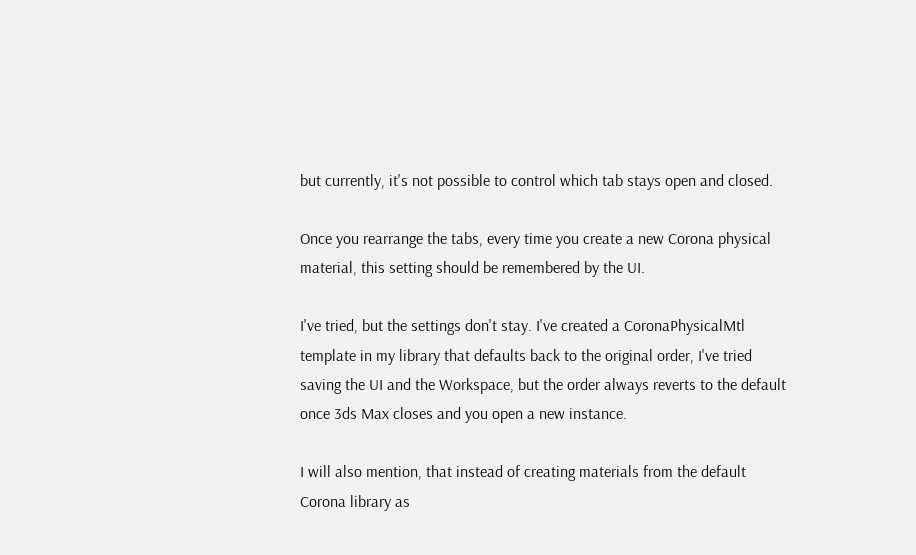but currently, it's not possible to control which tab stays open and closed.

Once you rearrange the tabs, every time you create a new Corona physical material, this setting should be remembered by the UI.

I've tried, but the settings don't stay. I've created a CoronaPhysicalMtl template in my library that defaults back to the original order, I've tried saving the UI and the Workspace, but the order always reverts to the default once 3ds Max closes and you open a new instance.

I will also mention, that instead of creating materials from the default Corona library as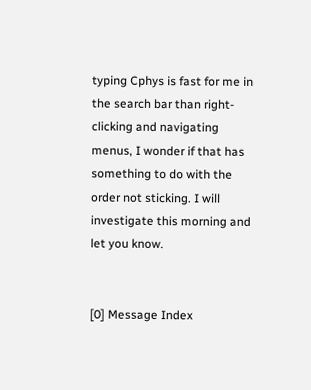typing Cphys is fast for me in the search bar than right-clicking and navigating menus, I wonder if that has something to do with the order not sticking. I will investigate this morning and let you know.


[0] Message Index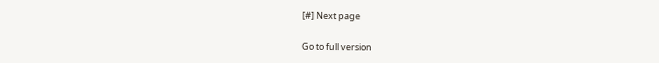[#] Next page

Go to full version